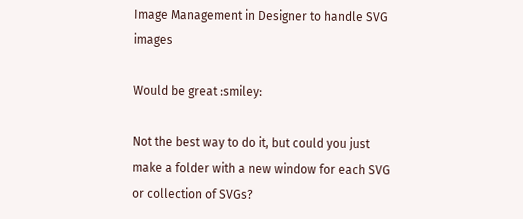Image Management in Designer to handle SVG images

Would be great :smiley:

Not the best way to do it, but could you just make a folder with a new window for each SVG or collection of SVGs?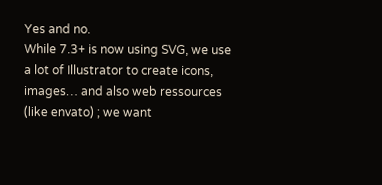Yes and no.
While 7.3+ is now using SVG, we use a lot of Illustrator to create icons, images… and also web ressources (like envato) ; we want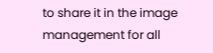to share it in the image management for all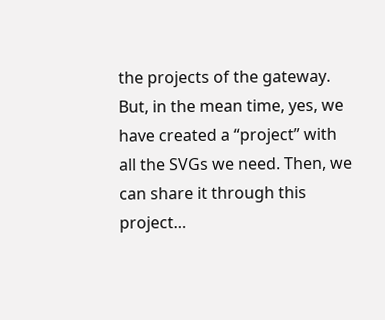the projects of the gateway.
But, in the mean time, yes, we have created a “project” with all the SVGs we need. Then, we can share it through this project…